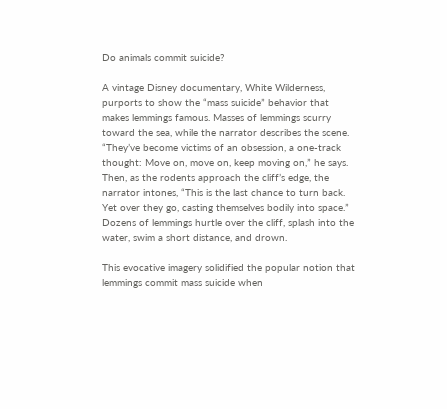Do animals commit suicide?

A vintage Disney documentary, White Wilderness, purports to show the “mass suicide” behavior that makes lemmings famous. Masses of lemmings scurry toward the sea, while the narrator describes the scene. “They’ve become victims of an obsession, a one-track thought: Move on, move on, keep moving on,” he says. Then, as the rodents approach the cliff’s edge, the narrator intones, “This is the last chance to turn back. Yet over they go, casting themselves bodily into space.” Dozens of lemmings hurtle over the cliff, splash into the water, swim a short distance, and drown.

This evocative imagery solidified the popular notion that lemmings commit mass suicide when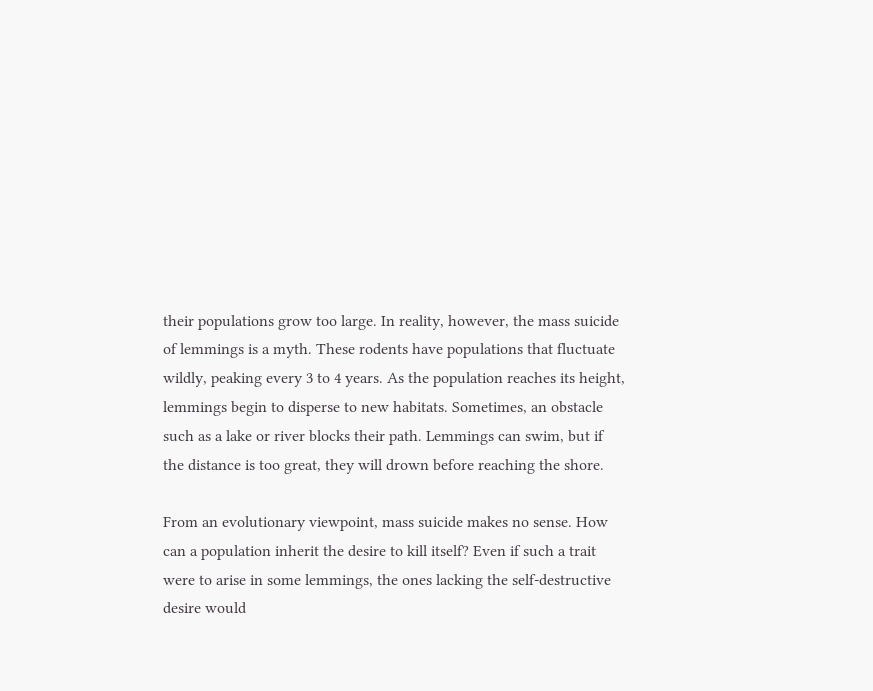their populations grow too large. In reality, however, the mass suicide of lemmings is a myth. These rodents have populations that fluctuate wildly, peaking every 3 to 4 years. As the population reaches its height, lemmings begin to disperse to new habitats. Sometimes, an obstacle such as a lake or river blocks their path. Lemmings can swim, but if the distance is too great, they will drown before reaching the shore.

From an evolutionary viewpoint, mass suicide makes no sense. How can a population inherit the desire to kill itself? Even if such a trait were to arise in some lemmings, the ones lacking the self-destructive desire would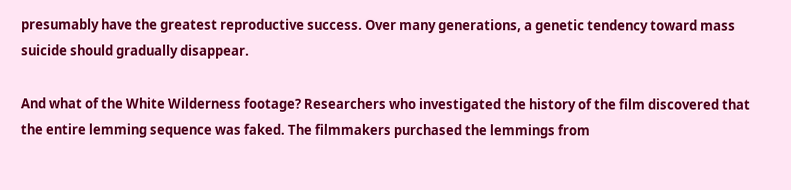presumably have the greatest reproductive success. Over many generations, a genetic tendency toward mass suicide should gradually disappear.

And what of the White Wilderness footage? Researchers who investigated the history of the film discovered that the entire lemming sequence was faked. The filmmakers purchased the lemmings from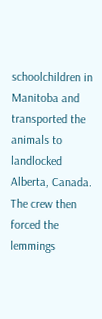schoolchildren in Manitoba and transported the animals to landlocked Alberta, Canada. The crew then forced the lemmings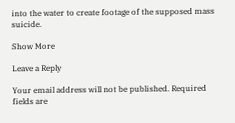into the water to create footage of the supposed mass suicide.

Show More

Leave a Reply

Your email address will not be published. Required fields are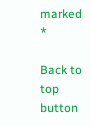marked *

Back to top button